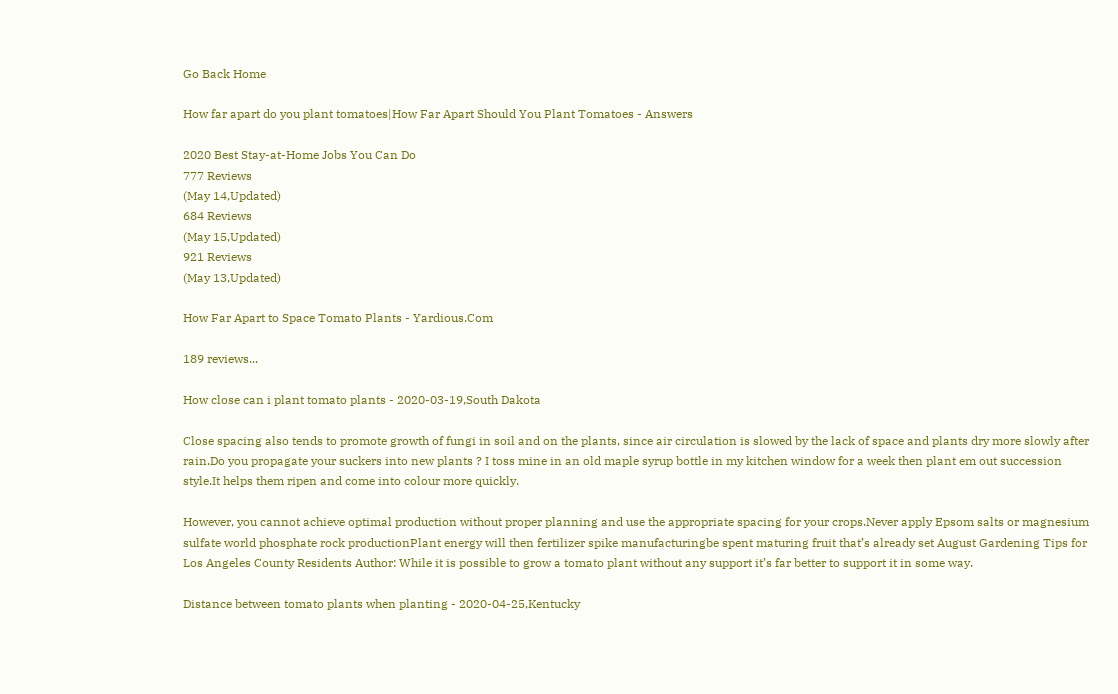Go Back Home

How far apart do you plant tomatoes|How Far Apart Should You Plant Tomatoes - Answers

2020 Best Stay-at-Home Jobs You Can Do
777 Reviews
(May 14,Updated)
684 Reviews
(May 15,Updated)
921 Reviews
(May 13,Updated)

How Far Apart to Space Tomato Plants - Yardious.Com

189 reviews...

How close can i plant tomato plants - 2020-03-19,South Dakota

Close spacing also tends to promote growth of fungi in soil and on the plants, since air circulation is slowed by the lack of space and plants dry more slowly after rain.Do you propagate your suckers into new plants ? I toss mine in an old maple syrup bottle in my kitchen window for a week then plant em out succession style.It helps them ripen and come into colour more quickly.

However, you cannot achieve optimal production without proper planning and use the appropriate spacing for your crops.Never apply Epsom salts or magnesium sulfate world phosphate rock productionPlant energy will then fertilizer spike manufacturingbe spent maturing fruit that’s already set August Gardening Tips for Los Angeles County Residents Author: While it is possible to grow a tomato plant without any support it’s far better to support it in some way.

Distance between tomato plants when planting - 2020-04-25,Kentucky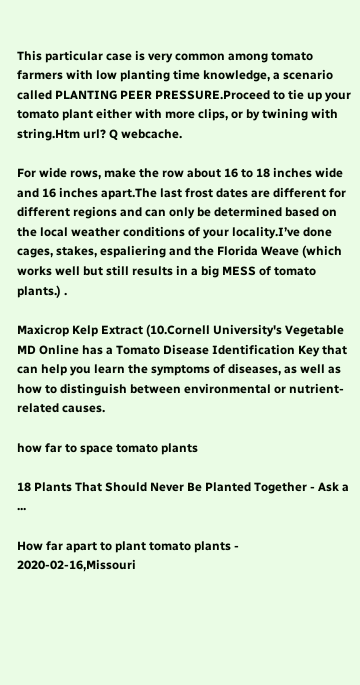This particular case is very common among tomato farmers with low planting time knowledge, a scenario called PLANTING PEER PRESSURE.Proceed to tie up your tomato plant either with more clips, or by twining with string.Htm url? Q webcache.

For wide rows, make the row about 16 to 18 inches wide and 16 inches apart.The last frost dates are different for different regions and can only be determined based on the local weather conditions of your locality.I’ve done cages, stakes, espaliering and the Florida Weave (which works well but still results in a big MESS of tomato plants.) .

Maxicrop Kelp Extract (10.Cornell University's Vegetable MD Online has a Tomato Disease Identification Key that can help you learn the symptoms of diseases, as well as how to distinguish between environmental or nutrient-related causes.

how far to space tomato plants

18 Plants That Should Never Be Planted Together - Ask a ...

How far apart to plant tomato plants - 2020-02-16,Missouri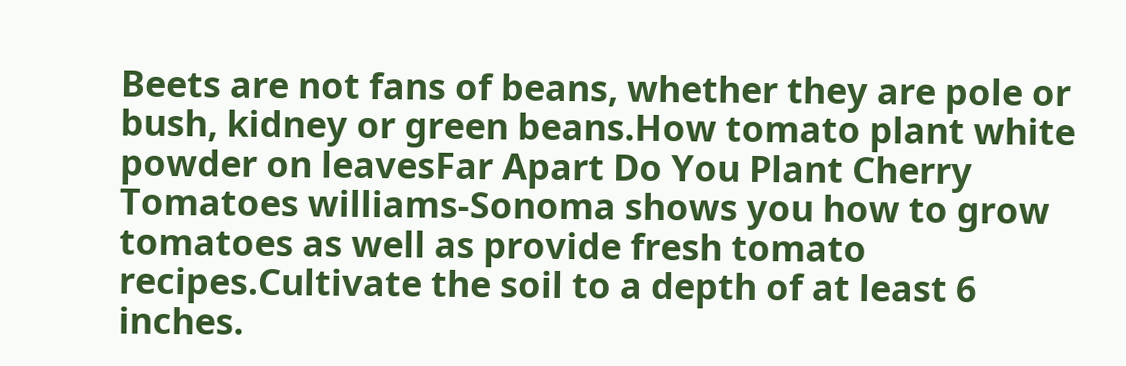Beets are not fans of beans, whether they are pole or bush, kidney or green beans.How tomato plant white powder on leavesFar Apart Do You Plant Cherry Tomatoes williams-Sonoma shows you how to grow tomatoes as well as provide fresh tomato recipes.Cultivate the soil to a depth of at least 6 inches.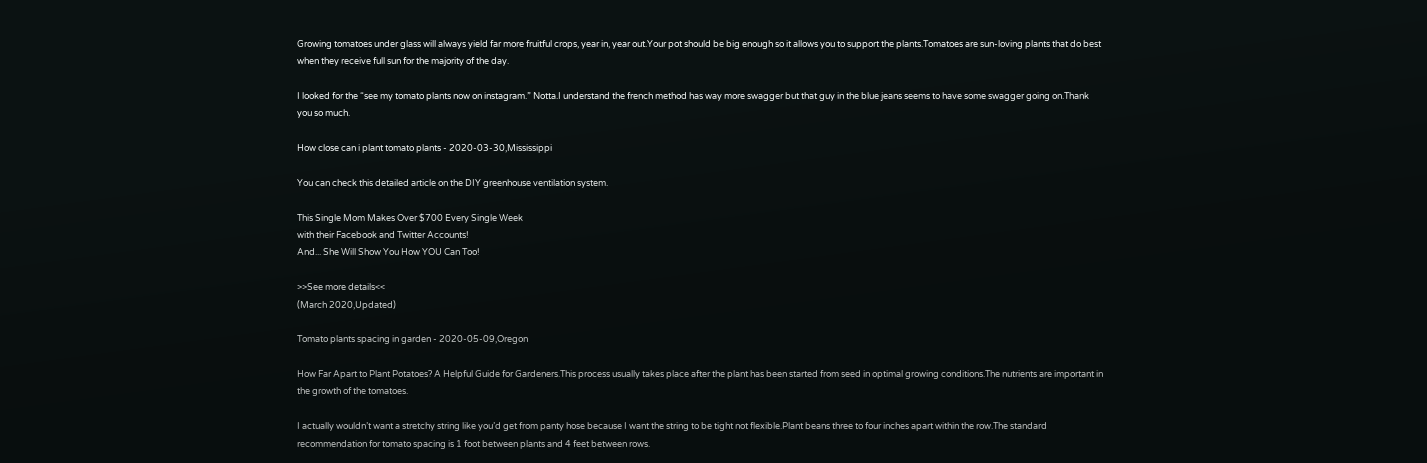Growing tomatoes under glass will always yield far more fruitful crops, year in, year out.Your pot should be big enough so it allows you to support the plants.Tomatoes are sun-loving plants that do best when they receive full sun for the majority of the day.

I looked for the “see my tomato plants now on instagram.” Notta.I understand the french method has way more swagger but that guy in the blue jeans seems to have some swagger going on.Thank you so much.

How close can i plant tomato plants - 2020-03-30,Mississippi

You can check this detailed article on the DIY greenhouse ventilation system.

This Single Mom Makes Over $700 Every Single Week
with their Facebook and Twitter Accounts!
And... She Will Show You How YOU Can Too!

>>See more details<<
(March 2020,Updated)

Tomato plants spacing in garden - 2020-05-09,Oregon

How Far Apart to Plant Potatoes? A Helpful Guide for Gardeners.This process usually takes place after the plant has been started from seed in optimal growing conditions.The nutrients are important in the growth of the tomatoes.

I actually wouldn’t want a stretchy string like you’d get from panty hose because I want the string to be tight not flexible.Plant beans three to four inches apart within the row.The standard recommendation for tomato spacing is 1 foot between plants and 4 feet between rows.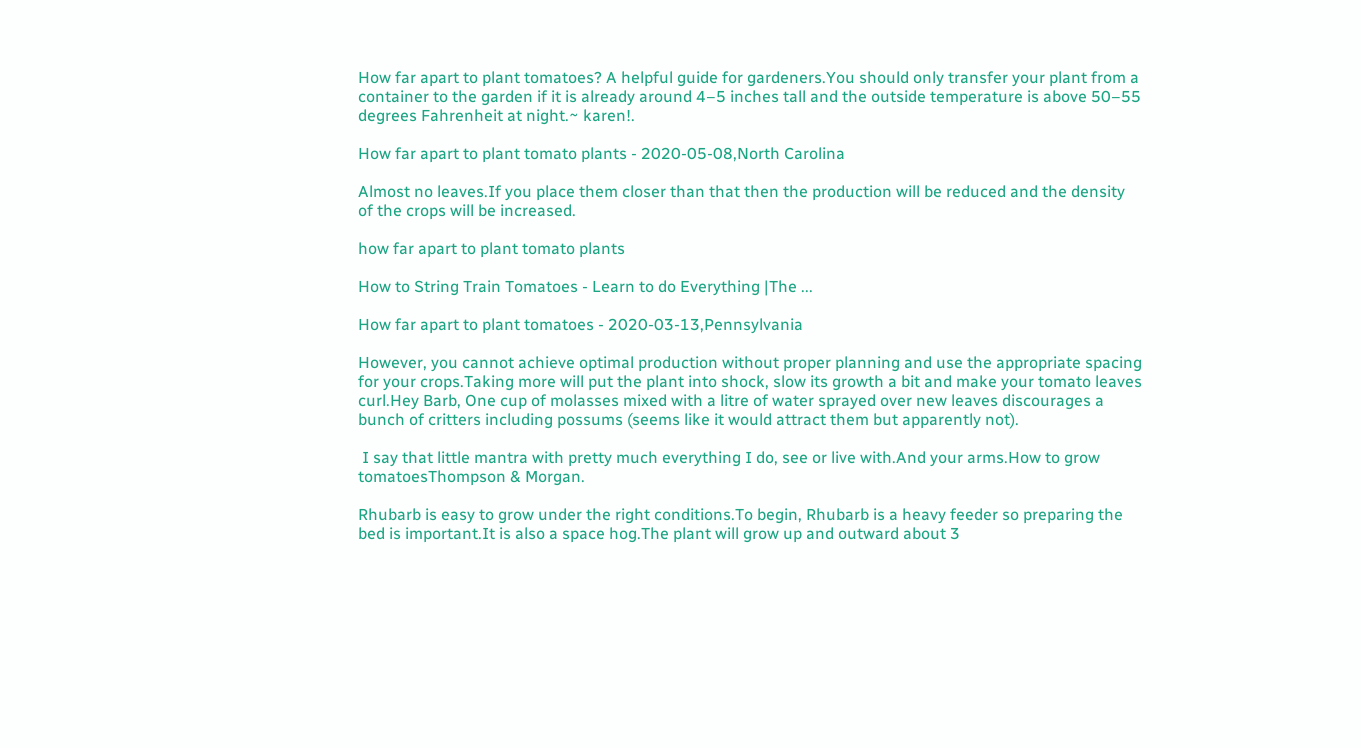How far apart to plant tomatoes? A helpful guide for gardeners.You should only transfer your plant from a container to the garden if it is already around 4–5 inches tall and the outside temperature is above 50–55 degrees Fahrenheit at night.~ karen!.

How far apart to plant tomato plants - 2020-05-08,North Carolina

Almost no leaves.If you place them closer than that then the production will be reduced and the density of the crops will be increased.

how far apart to plant tomato plants

How to String Train Tomatoes - Learn to do Everything |The ...

How far apart to plant tomatoes - 2020-03-13,Pennsylvania

However, you cannot achieve optimal production without proper planning and use the appropriate spacing for your crops.Taking more will put the plant into shock, slow its growth a bit and make your tomato leaves curl.Hey Barb, One cup of molasses mixed with a litre of water sprayed over new leaves discourages a bunch of critters including possums (seems like it would attract them but apparently not).

 I say that little mantra with pretty much everything I do, see or live with.And your arms.How to grow tomatoesThompson & Morgan.

Rhubarb is easy to grow under the right conditions.To begin, Rhubarb is a heavy feeder so preparing the bed is important.It is also a space hog.The plant will grow up and outward about 3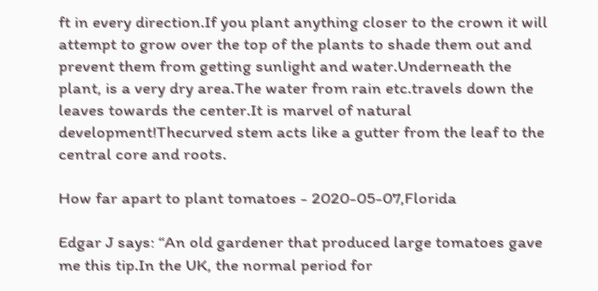ft in every direction.If you plant anything closer to the crown it will attempt to grow over the top of the plants to shade them out and prevent them from getting sunlight and water.Underneath the plant, is a very dry area.The water from rain etc.travels down the leaves towards the center.It is marvel of natural development!Thecurved stem acts like a gutter from the leaf to the central core and roots.

How far apart to plant tomatoes - 2020-05-07,Florida

Edgar J says: “An old gardener that produced large tomatoes gave me this tip.In the UK, the normal period for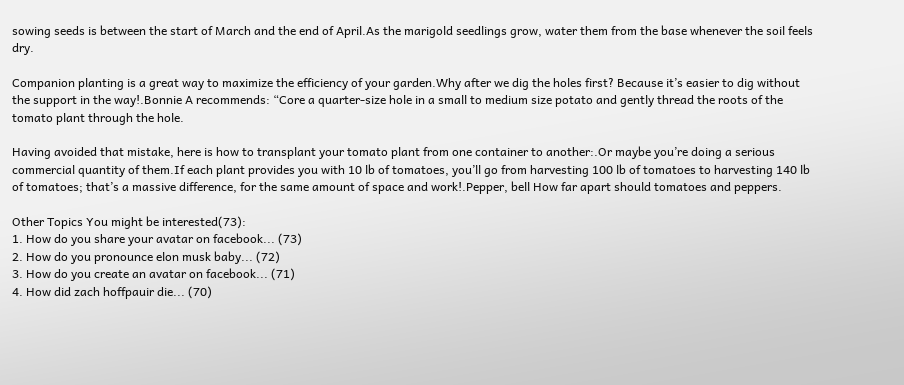sowing seeds is between the start of March and the end of April.As the marigold seedlings grow, water them from the base whenever the soil feels dry.

Companion planting is a great way to maximize the efficiency of your garden.Why after we dig the holes first? Because it’s easier to dig without the support in the way!.Bonnie A recommends: “Core a quarter-size hole in a small to medium size potato and gently thread the roots of the tomato plant through the hole.

Having avoided that mistake, here is how to transplant your tomato plant from one container to another:.Or maybe you’re doing a serious commercial quantity of them.If each plant provides you with 10 lb of tomatoes, you’ll go from harvesting 100 lb of tomatoes to harvesting 140 lb of tomatoes; that’s a massive difference, for the same amount of space and work!.Pepper, bell How far apart should tomatoes and peppers.

Other Topics You might be interested(73):
1. How do you share your avatar on facebook... (73)
2. How do you pronounce elon musk baby... (72)
3. How do you create an avatar on facebook... (71)
4. How did zach hoffpauir die... (70)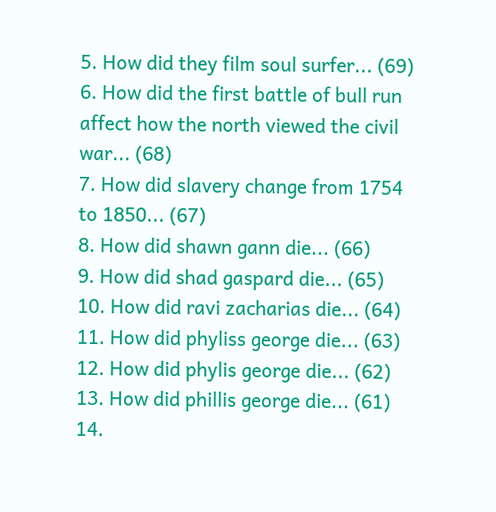5. How did they film soul surfer... (69)
6. How did the first battle of bull run affect how the north viewed the civil war... (68)
7. How did slavery change from 1754 to 1850... (67)
8. How did shawn gann die... (66)
9. How did shad gaspard die... (65)
10. How did ravi zacharias die... (64)
11. How did phyliss george die... (63)
12. How did phylis george die... (62)
13. How did phillis george die... (61)
14.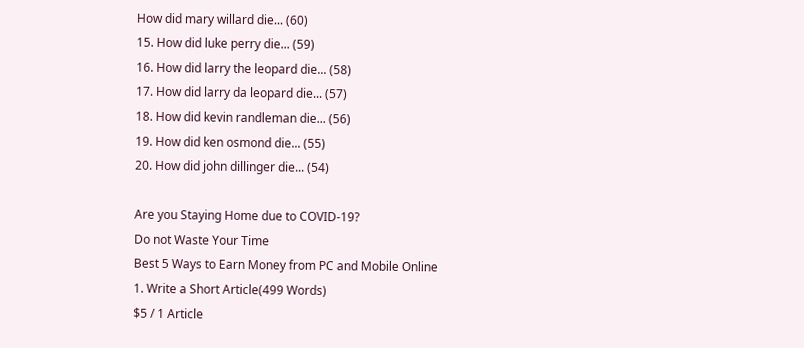How did mary willard die... (60)
15. How did luke perry die... (59)
16. How did larry the leopard die... (58)
17. How did larry da leopard die... (57)
18. How did kevin randleman die... (56)
19. How did ken osmond die... (55)
20. How did john dillinger die... (54)

Are you Staying Home due to COVID-19?
Do not Waste Your Time
Best 5 Ways to Earn Money from PC and Mobile Online
1. Write a Short Article(499 Words)
$5 / 1 Article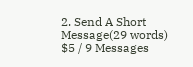2. Send A Short Message(29 words)
$5 / 9 Messages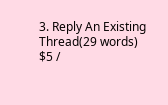3. Reply An Existing Thread(29 words)
$5 /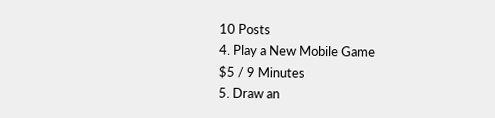10 Posts
4. Play a New Mobile Game
$5 / 9 Minutes
5. Draw an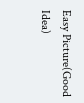Easy Picture(Good Idea)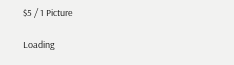$5 / 1 Picture

Loading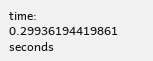time: 0.29936194419861 seconds